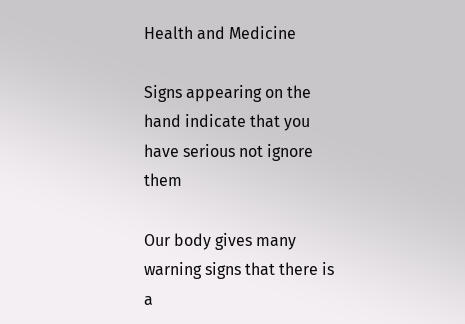Health and Medicine

Signs appearing on the hand indicate that you have serious not ignore them

Our body gives many warning signs that there is a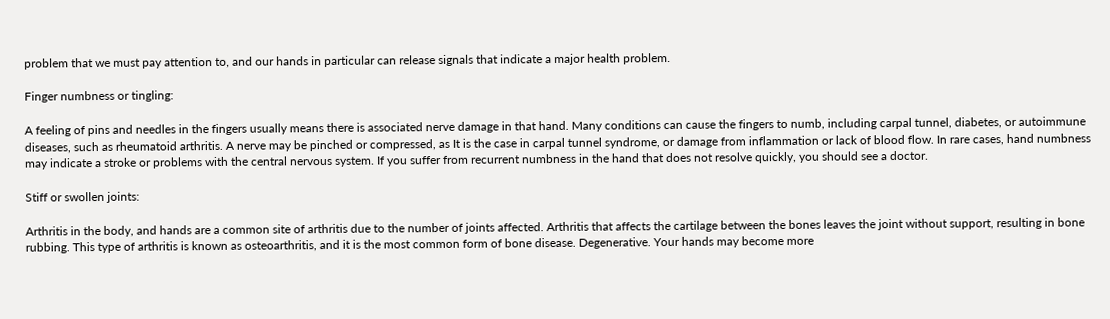problem that we must pay attention to, and our hands in particular can release signals that indicate a major health problem.

Finger numbness or tingling:

A feeling of pins and needles in the fingers usually means there is associated nerve damage in that hand. Many conditions can cause the fingers to numb, including carpal tunnel, diabetes, or autoimmune diseases, such as rheumatoid arthritis. A nerve may be pinched or compressed, as It is the case in carpal tunnel syndrome, or damage from inflammation or lack of blood flow. In rare cases, hand numbness may indicate a stroke or problems with the central nervous system. If you suffer from recurrent numbness in the hand that does not resolve quickly, you should see a doctor.

Stiff or swollen joints:

Arthritis in the body, and hands are a common site of arthritis due to the number of joints affected. Arthritis that affects the cartilage between the bones leaves the joint without support, resulting in bone rubbing. This type of arthritis is known as osteoarthritis, and it is the most common form of bone disease. Degenerative. Your hands may become more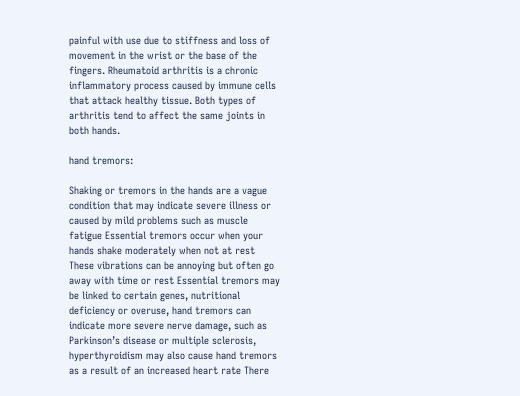painful with use due to stiffness and loss of movement in the wrist or the base of the fingers. Rheumatoid arthritis is a chronic inflammatory process caused by immune cells that attack healthy tissue. Both types of arthritis tend to affect the same joints in both hands.

hand tremors:

Shaking or tremors in the hands are a vague condition that may indicate severe illness or caused by mild problems such as muscle fatigue Essential tremors occur when your hands shake moderately when not at rest These vibrations can be annoying but often go away with time or rest Essential tremors may be linked to certain genes, nutritional deficiency or overuse, hand tremors can indicate more severe nerve damage, such as Parkinson’s disease or multiple sclerosis, hyperthyroidism may also cause hand tremors as a result of an increased heart rate There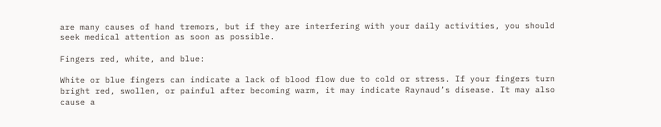are many causes of hand tremors, but if they are interfering with your daily activities, you should seek medical attention as soon as possible.

Fingers red, white, and blue:

White or blue fingers can indicate a lack of blood flow due to cold or stress. If your fingers turn bright red, swollen, or painful after becoming warm, it may indicate Raynaud’s disease. It may also cause a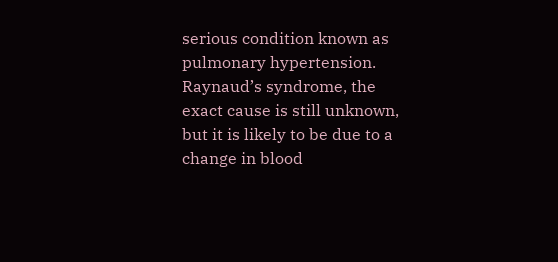serious condition known as pulmonary hypertension. Raynaud’s syndrome, the exact cause is still unknown, but it is likely to be due to a change in blood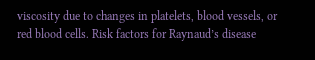viscosity due to changes in platelets, blood vessels, or red blood cells. Risk factors for Raynaud’s disease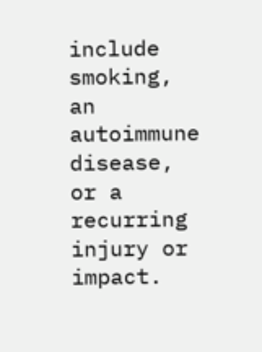include smoking, an autoimmune disease, or a recurring injury or impact.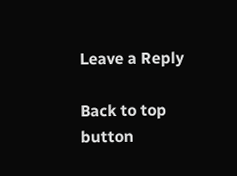Leave a Reply

Back to top button